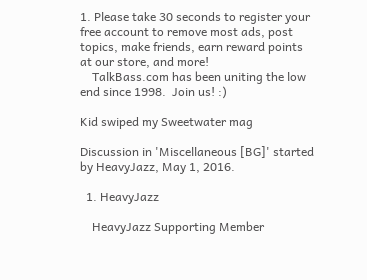1. Please take 30 seconds to register your free account to remove most ads, post topics, make friends, earn reward points at our store, and more!
    TalkBass.com has been uniting the low end since 1998.  Join us! :)

Kid swiped my Sweetwater mag

Discussion in 'Miscellaneous [BG]' started by HeavyJazz, May 1, 2016.

  1. HeavyJazz

    HeavyJazz Supporting Member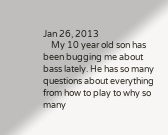Jan 26, 2013
    My 10 year old son has been bugging me about bass lately. He has so many questions about everything from how to play to why so many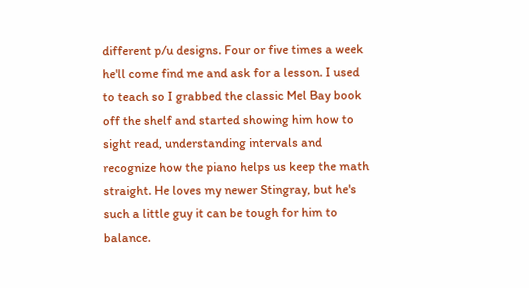different p/u designs. Four or five times a week he'll come find me and ask for a lesson. I used to teach so I grabbed the classic Mel Bay book off the shelf and started showing him how to sight read, understanding intervals and recognize how the piano helps us keep the math straight. He loves my newer Stingray, but he's such a little guy it can be tough for him to balance.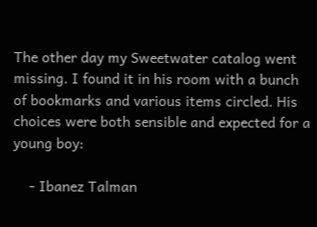The other day my Sweetwater catalog went missing. I found it in his room with a bunch of bookmarks and various items circled. His choices were both sensible and expected for a young boy:

    - Ibanez Talman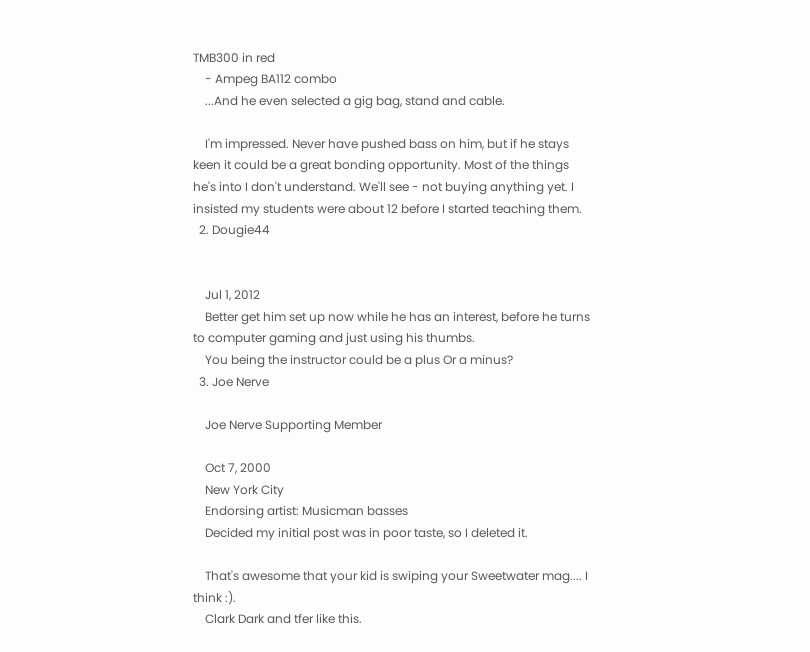TMB300 in red
    - Ampeg BA112 combo
    ...And he even selected a gig bag, stand and cable.

    I'm impressed. Never have pushed bass on him, but if he stays keen it could be a great bonding opportunity. Most of the things he's into I don't understand. We'll see - not buying anything yet. I insisted my students were about 12 before I started teaching them.
  2. Dougie44


    Jul 1, 2012
    Better get him set up now while he has an interest, before he turns to computer gaming and just using his thumbs.
    You being the instructor could be a plus Or a minus?
  3. Joe Nerve

    Joe Nerve Supporting Member

    Oct 7, 2000
    New York City
    Endorsing artist: Musicman basses
    Decided my initial post was in poor taste, so I deleted it.

    That's awesome that your kid is swiping your Sweetwater mag.... I think :).
    Clark Dark and tfer like this.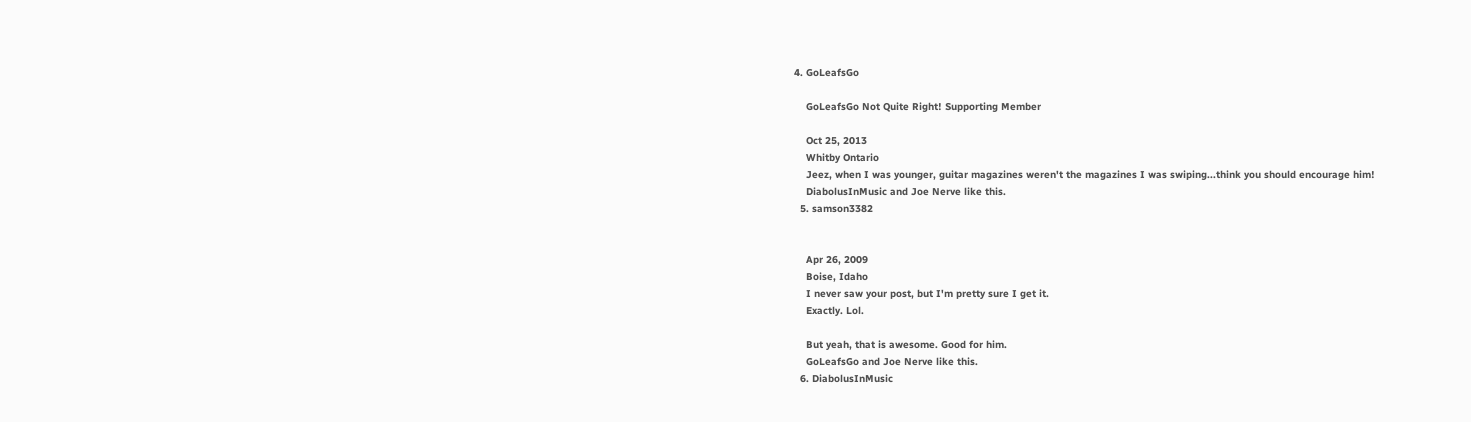4. GoLeafsGo

    GoLeafsGo Not Quite Right! Supporting Member

    Oct 25, 2013
    Whitby Ontario
    Jeez, when I was younger, guitar magazines weren't the magazines I was swiping...think you should encourage him!
    DiabolusInMusic and Joe Nerve like this.
  5. samson3382


    Apr 26, 2009
    Boise, Idaho
    I never saw your post, but I'm pretty sure I get it.
    Exactly. Lol.

    But yeah, that is awesome. Good for him.
    GoLeafsGo and Joe Nerve like this.
  6. DiabolusInMusic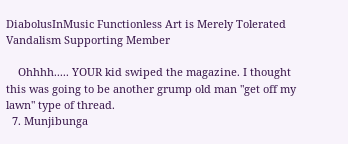DiabolusInMusic Functionless Art is Merely Tolerated Vandalism Supporting Member

    Ohhhh..... YOUR kid swiped the magazine. I thought this was going to be another grump old man "get off my lawn" type of thread.
  7. Munjibunga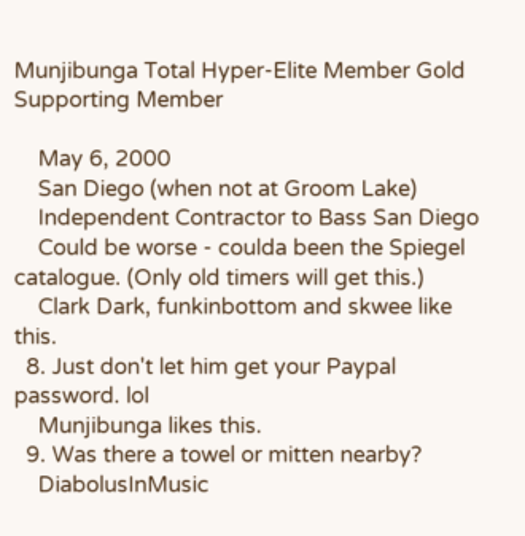Munjibunga Total Hyper-Elite Member Gold Supporting Member

    May 6, 2000
    San Diego (when not at Groom Lake)
    Independent Contractor to Bass San Diego
    Could be worse - coulda been the Spiegel catalogue. (Only old timers will get this.)
    Clark Dark, funkinbottom and skwee like this.
  8. Just don't let him get your Paypal password. lol
    Munjibunga likes this.
  9. Was there a towel or mitten nearby?
    DiabolusInMusic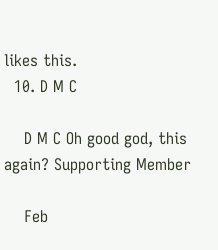likes this.
  10. D M C

    D M C Oh good god, this again? Supporting Member

    Feb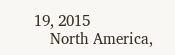19, 2015
    North America,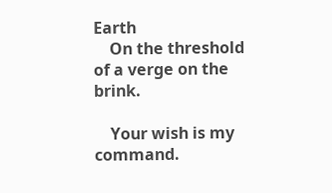Earth
    On the threshold of a verge on the brink.

    Your wish is my command.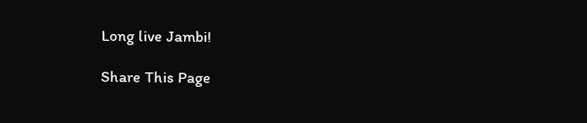Long live Jambi!

Share This Page